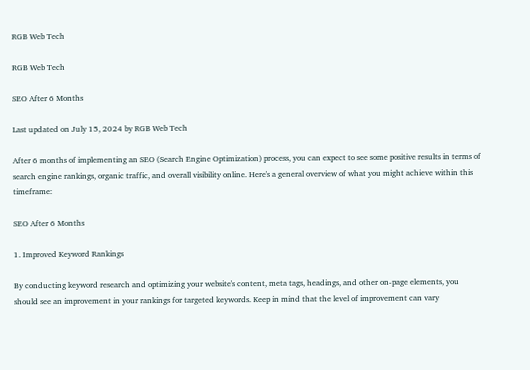RGB Web Tech

RGB Web Tech

SEO After 6 Months

Last updated on July 15, 2024 by RGB Web Tech

After 6 months of implementing an SEO (Search Engine Optimization) process, you can expect to see some positive results in terms of search engine rankings, organic traffic, and overall visibility online. Here's a general overview of what you might achieve within this timeframe:

SEO After 6 Months

1. Improved Keyword Rankings

By conducting keyword research and optimizing your website's content, meta tags, headings, and other on-page elements, you should see an improvement in your rankings for targeted keywords. Keep in mind that the level of improvement can vary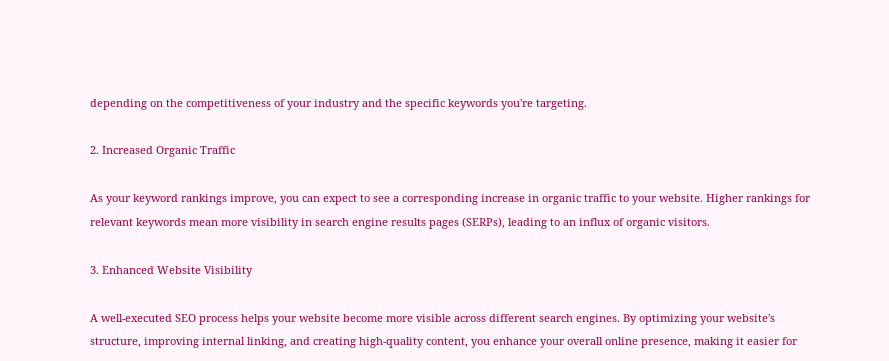depending on the competitiveness of your industry and the specific keywords you're targeting.

2. Increased Organic Traffic

As your keyword rankings improve, you can expect to see a corresponding increase in organic traffic to your website. Higher rankings for relevant keywords mean more visibility in search engine results pages (SERPs), leading to an influx of organic visitors.

3. Enhanced Website Visibility

A well-executed SEO process helps your website become more visible across different search engines. By optimizing your website's structure, improving internal linking, and creating high-quality content, you enhance your overall online presence, making it easier for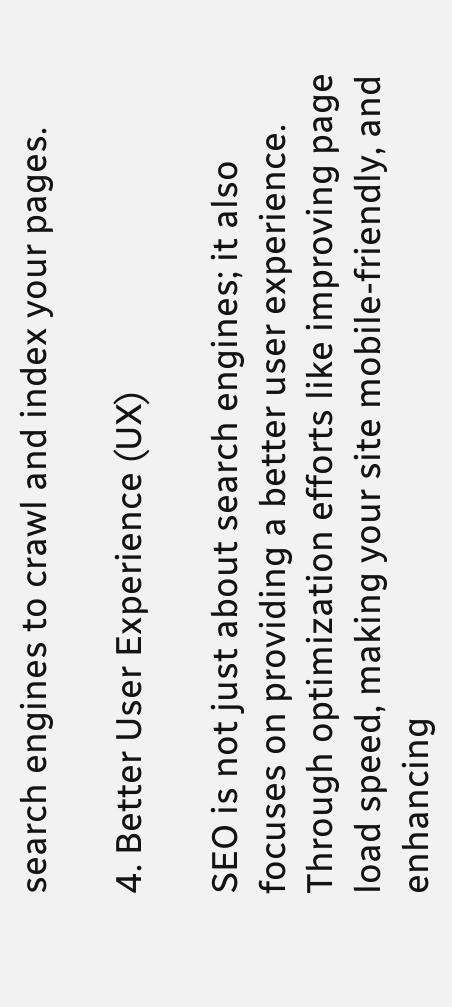search engines to crawl and index your pages.

4. Better User Experience (UX)

SEO is not just about search engines; it also focuses on providing a better user experience. Through optimization efforts like improving page load speed, making your site mobile-friendly, and enhancing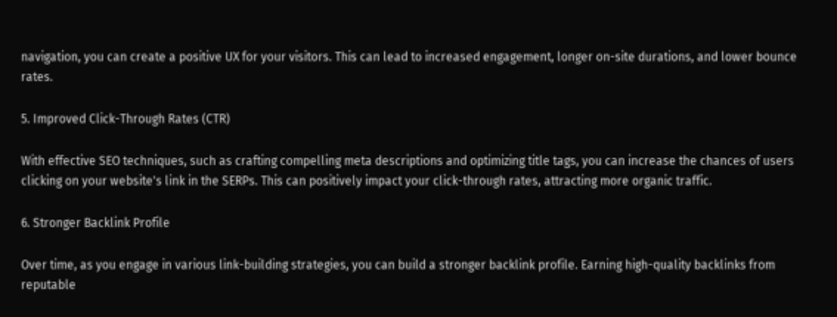navigation, you can create a positive UX for your visitors. This can lead to increased engagement, longer on-site durations, and lower bounce rates.

5. Improved Click-Through Rates (CTR)

With effective SEO techniques, such as crafting compelling meta descriptions and optimizing title tags, you can increase the chances of users clicking on your website's link in the SERPs. This can positively impact your click-through rates, attracting more organic traffic.

6. Stronger Backlink Profile

Over time, as you engage in various link-building strategies, you can build a stronger backlink profile. Earning high-quality backlinks from reputable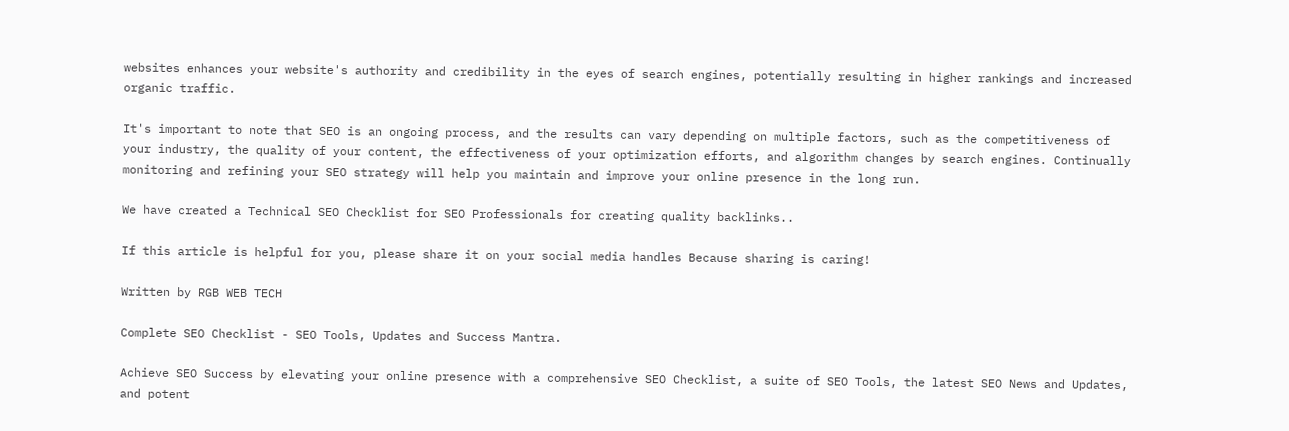websites enhances your website's authority and credibility in the eyes of search engines, potentially resulting in higher rankings and increased organic traffic.

It's important to note that SEO is an ongoing process, and the results can vary depending on multiple factors, such as the competitiveness of your industry, the quality of your content, the effectiveness of your optimization efforts, and algorithm changes by search engines. Continually monitoring and refining your SEO strategy will help you maintain and improve your online presence in the long run.

We have created a Technical SEO Checklist for SEO Professionals for creating quality backlinks..

If this article is helpful for you, please share it on your social media handles Because sharing is caring!

Written by RGB WEB TECH

Complete SEO Checklist - SEO Tools, Updates and Success Mantra.

Achieve SEO Success by elevating your online presence with a comprehensive SEO Checklist, a suite of SEO Tools, the latest SEO News and Updates, and potent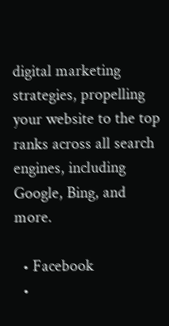digital marketing strategies, propelling your website to the top ranks across all search engines, including Google, Bing, and more.

  • Facebook
  •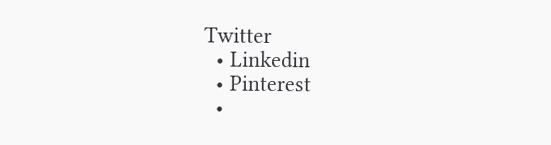Twitter
  • Linkedin
  • Pinterest
  •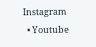Instagram
  • Youtube